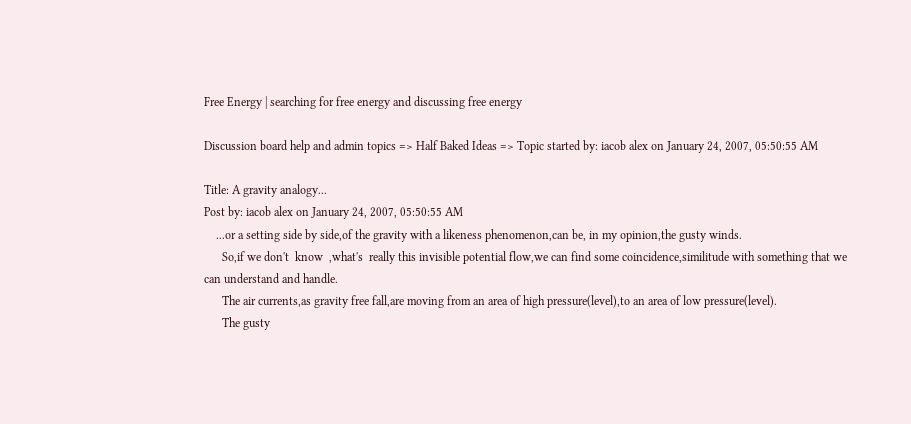Free Energy | searching for free energy and discussing free energy

Discussion board help and admin topics => Half Baked Ideas => Topic started by: iacob alex on January 24, 2007, 05:50:55 AM

Title: A gravity analogy...
Post by: iacob alex on January 24, 2007, 05:50:55 AM
    ...or a setting side by side,of the gravity with a likeness phenomenon,can be, in my opinion,the gusty winds.
      So,if we don't  know  ,what's  really this invisible potential flow,we can find some coincidence,similitude with something that we can understand and handle.
      The air currents,as gravity free fall,are moving from an area of high pressure(level),to an area of low pressure(level).
      The gusty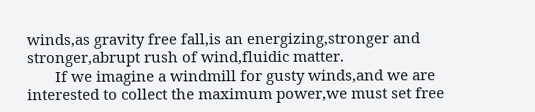winds,as gravity free fall,is an energizing,stronger and stronger,abrupt rush of wind,fluidic matter.
       If we imagine a windmill for gusty winds,and we are interested to collect the maximum power,we must set free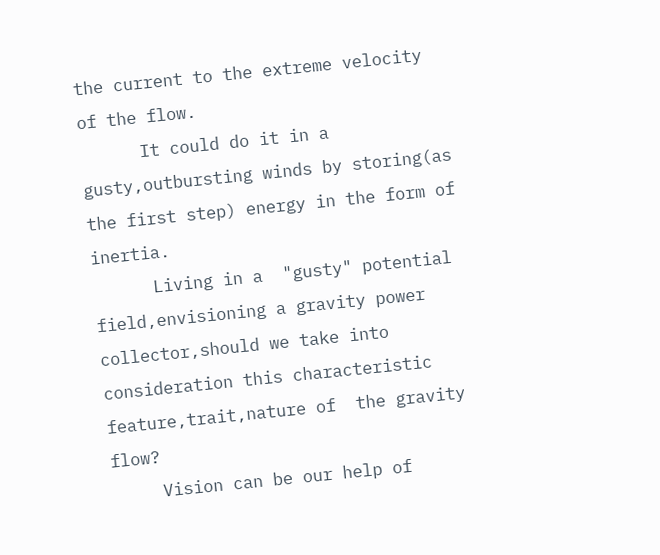the current to the extreme velocity of the flow.
      It could do it in a gusty,outbursting winds by storing(as the first step) energy in the form of inertia.
      Living in a  "gusty" potential field,envisioning a gravity power collector,should we take into consideration this characteristic feature,trait,nature of  the gravity flow?
     Vision can be our help of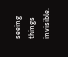seeing things invisible.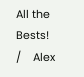All the Bests!    /    Alex